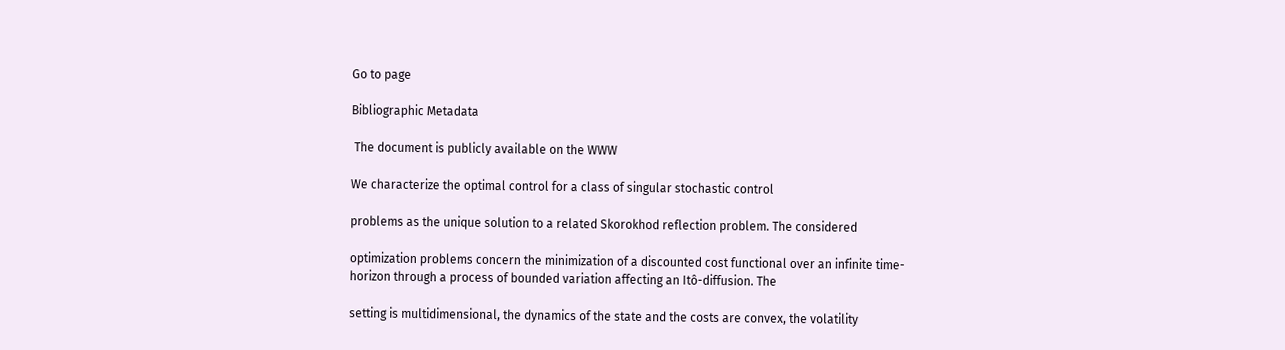Go to page

Bibliographic Metadata

 The document is publicly available on the WWW

We characterize the optimal control for a class of singular stochastic control

problems as the unique solution to a related Skorokhod reflection problem. The considered

optimization problems concern the minimization of a discounted cost functional over an infinite time-horizon through a process of bounded variation affecting an Itô-diffusion. The

setting is multidimensional, the dynamics of the state and the costs are convex, the volatility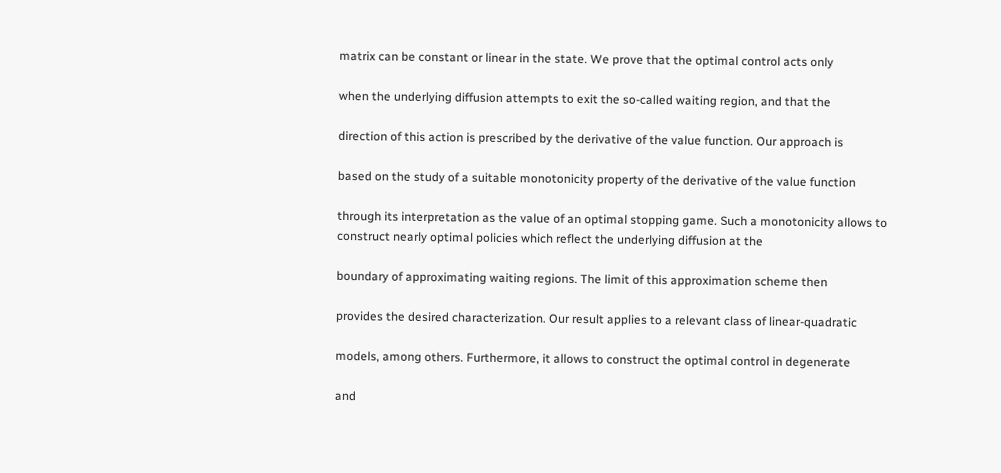matrix can be constant or linear in the state. We prove that the optimal control acts only

when the underlying diffusion attempts to exit the so-called waiting region, and that the

direction of this action is prescribed by the derivative of the value function. Our approach is

based on the study of a suitable monotonicity property of the derivative of the value function

through its interpretation as the value of an optimal stopping game. Such a monotonicity allows to construct nearly optimal policies which reflect the underlying diffusion at the

boundary of approximating waiting regions. The limit of this approximation scheme then

provides the desired characterization. Our result applies to a relevant class of linear-quadratic

models, among others. Furthermore, it allows to construct the optimal control in degenerate

and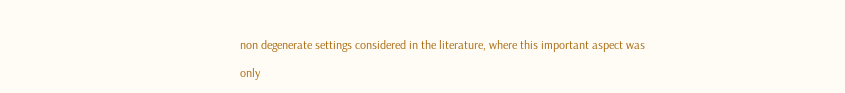non degenerate settings considered in the literature, where this important aspect was

only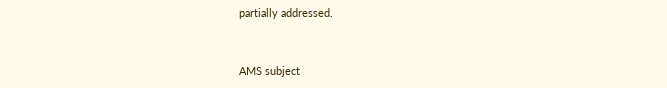partially addressed.


AMS subject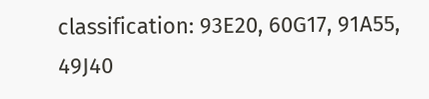classification: 93E20, 60G17, 91A55, 49J40